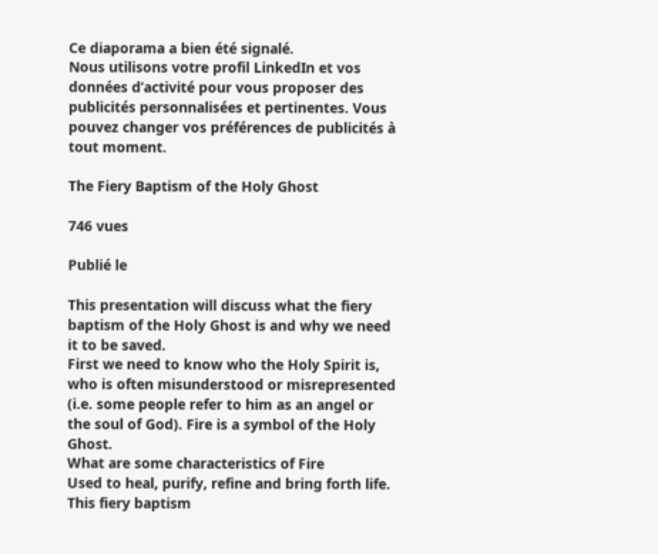Ce diaporama a bien été signalé.
Nous utilisons votre profil LinkedIn et vos données d’activité pour vous proposer des publicités personnalisées et pertinentes. Vous pouvez changer vos préférences de publicités à tout moment.

The Fiery Baptism of the Holy Ghost

746 vues

Publié le

This presentation will discuss what the fiery baptism of the Holy Ghost is and why we need it to be saved.
First we need to know who the Holy Spirit is, who is often misunderstood or misrepresented (i.e. some people refer to him as an angel or the soul of God). Fire is a symbol of the Holy Ghost.
What are some characteristics of Fire
Used to heal, purify, refine and bring forth life. This fiery baptism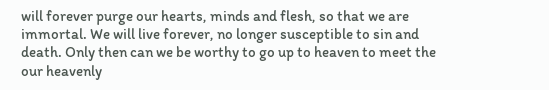will forever purge our hearts, minds and flesh, so that we are immortal. We will live forever, no longer susceptible to sin and death. Only then can we be worthy to go up to heaven to meet the our heavenly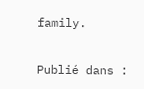family.

Publié dans :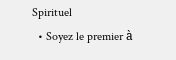Spirituel
  • Soyez le premier à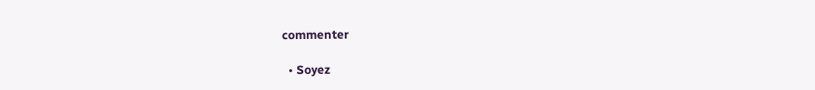commenter

  • Soyez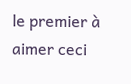le premier à aimer ceci